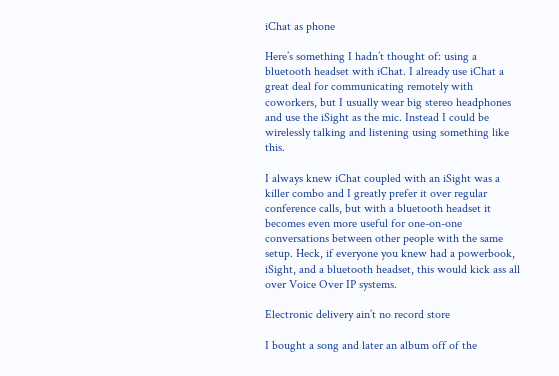iChat as phone

Here’s something I hadn’t thought of: using a bluetooth headset with iChat. I already use iChat a great deal for communicating remotely with coworkers, but I usually wear big stereo headphones and use the iSight as the mic. Instead I could be wirelessly talking and listening using something like this.

I always knew iChat coupled with an iSight was a killer combo and I greatly prefer it over regular conference calls, but with a bluetooth headset it becomes even more useful for one-on-one conversations between other people with the same setup. Heck, if everyone you knew had a powerbook, iSight, and a bluetooth headset, this would kick ass all over Voice Over IP systems.

Electronic delivery ain’t no record store

I bought a song and later an album off of the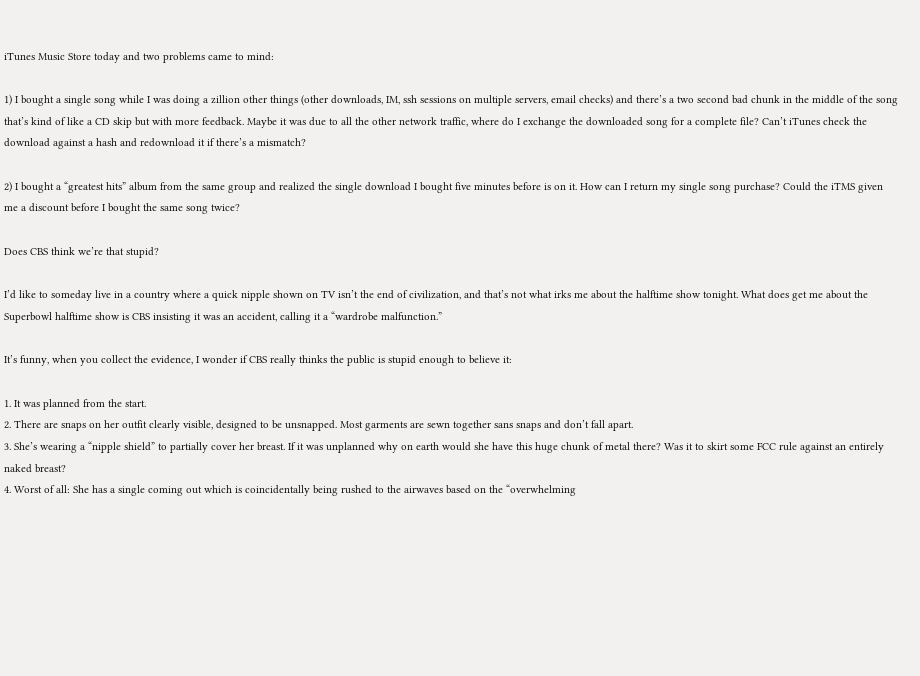iTunes Music Store today and two problems came to mind:

1) I bought a single song while I was doing a zillion other things (other downloads, IM, ssh sessions on multiple servers, email checks) and there’s a two second bad chunk in the middle of the song that’s kind of like a CD skip but with more feedback. Maybe it was due to all the other network traffic, where do I exchange the downloaded song for a complete file? Can’t iTunes check the download against a hash and redownload it if there’s a mismatch?

2) I bought a “greatest hits” album from the same group and realized the single download I bought five minutes before is on it. How can I return my single song purchase? Could the iTMS given me a discount before I bought the same song twice?

Does CBS think we’re that stupid?

I’d like to someday live in a country where a quick nipple shown on TV isn’t the end of civilization, and that’s not what irks me about the halftime show tonight. What does get me about the Superbowl halftime show is CBS insisting it was an accident, calling it a “wardrobe malfunction.”

It’s funny, when you collect the evidence, I wonder if CBS really thinks the public is stupid enough to believe it:

1. It was planned from the start.
2. There are snaps on her outfit clearly visible, designed to be unsnapped. Most garments are sewn together sans snaps and don’t fall apart.
3. She’s wearing a “nipple shield” to partially cover her breast. If it was unplanned why on earth would she have this huge chunk of metal there? Was it to skirt some FCC rule against an entirely naked breast?
4. Worst of all: She has a single coming out which is coincidentally being rushed to the airwaves based on the “overwhelming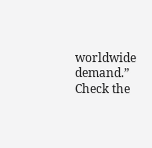worldwide demand.” Check the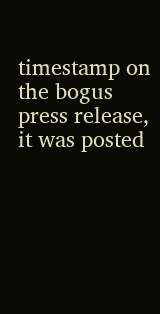timestamp on the bogus press release, it was posted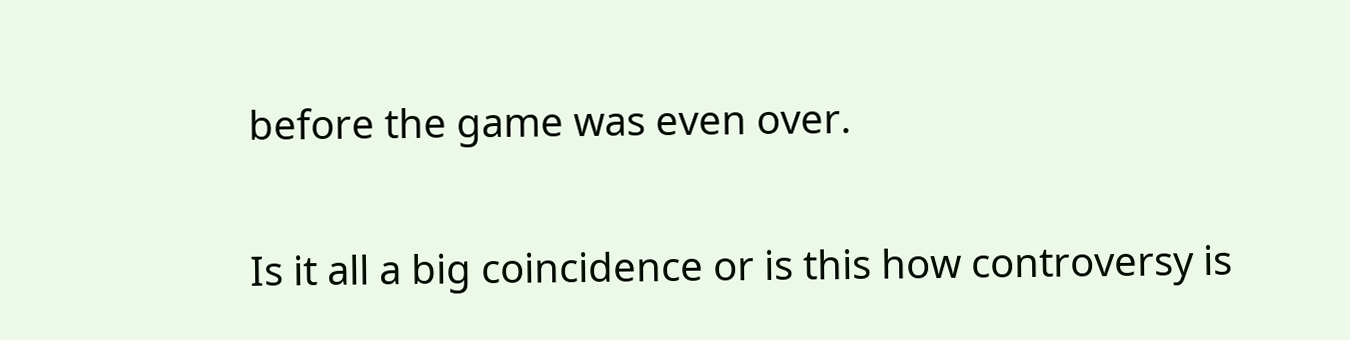before the game was even over.

Is it all a big coincidence or is this how controversy is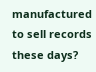manufactured to sell records these days?